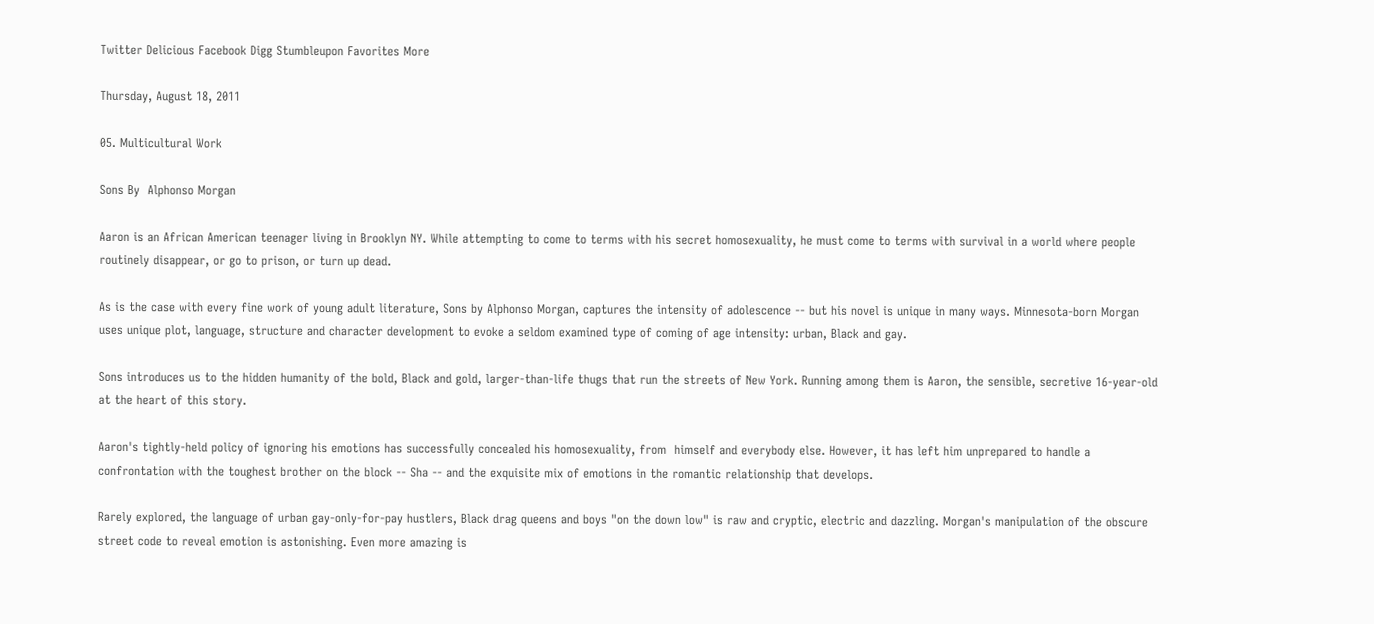Twitter Delicious Facebook Digg Stumbleupon Favorites More

Thursday, August 18, 2011

05. Multicultural Work

Sons By  Alphonso Morgan

Aaron is an African American teenager living in Brooklyn NY. While attempting to come to terms with his secret homosexuality, he must come to terms with survival in a world where people routinely disappear, or go to prison, or turn up dead.

As is the case with every fine work of young adult literature, Sons by Alphonso Morgan, captures the intensity of adolescence -- but his novel is unique in many ways. Minnesota-born Morgan uses unique plot, language, structure and character development to evoke a seldom examined type of coming of age intensity: urban, Black and gay.

Sons introduces us to the hidden humanity of the bold, Black and gold, larger-than-life thugs that run the streets of New York. Running among them is Aaron, the sensible, secretive 16-year-old at the heart of this story.

Aaron's tightly-held policy of ignoring his emotions has successfully concealed his homosexuality, from  himself and everybody else. However, it has left him unprepared to handle a confrontation with the toughest brother on the block -- Sha -- and the exquisite mix of emotions in the romantic relationship that develops.

Rarely explored, the language of urban gay-only-for-pay hustlers, Black drag queens and boys "on the down low" is raw and cryptic, electric and dazzling. Morgan's manipulation of the obscure street code to reveal emotion is astonishing. Even more amazing is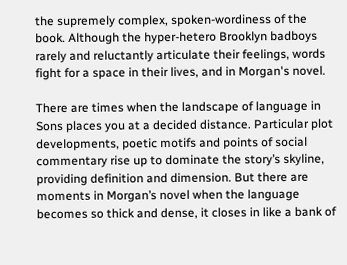the supremely complex, spoken-wordiness of the book. Although the hyper-hetero Brooklyn badboys rarely and reluctantly articulate their feelings, words fight for a space in their lives, and in Morgan's novel.

There are times when the landscape of language in Sons places you at a decided distance. Particular plot developments, poetic motifs and points of social commentary rise up to dominate the story’s skyline, providing definition and dimension. But there are moments in Morgan’s novel when the language becomes so thick and dense, it closes in like a bank of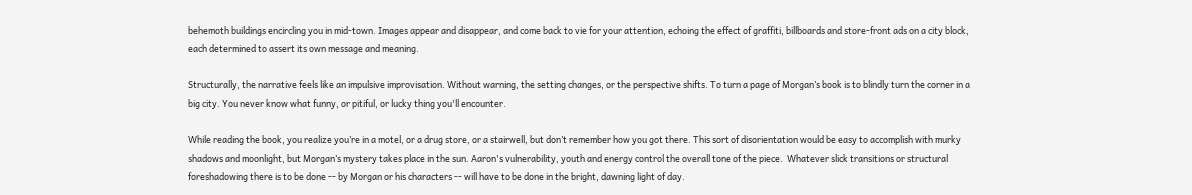behemoth buildings encircling you in mid-town. Images appear and disappear, and come back to vie for your attention, echoing the effect of graffiti, billboards and store-front ads on a city block, each determined to assert its own message and meaning.

Structurally, the narrative feels like an impulsive improvisation. Without warning, the setting changes, or the perspective shifts. To turn a page of Morgan’s book is to blindly turn the corner in a big city. You never know what funny, or pitiful, or lucky thing you'll encounter.

While reading the book, you realize you’re in a motel, or a drug store, or a stairwell, but don’t remember how you got there. This sort of disorientation would be easy to accomplish with murky shadows and moonlight, but Morgan’s mystery takes place in the sun. Aaron's vulnerability, youth and energy control the overall tone of the piece.  Whatever slick transitions or structural foreshadowing there is to be done -- by Morgan or his characters -- will have to be done in the bright, dawning light of day.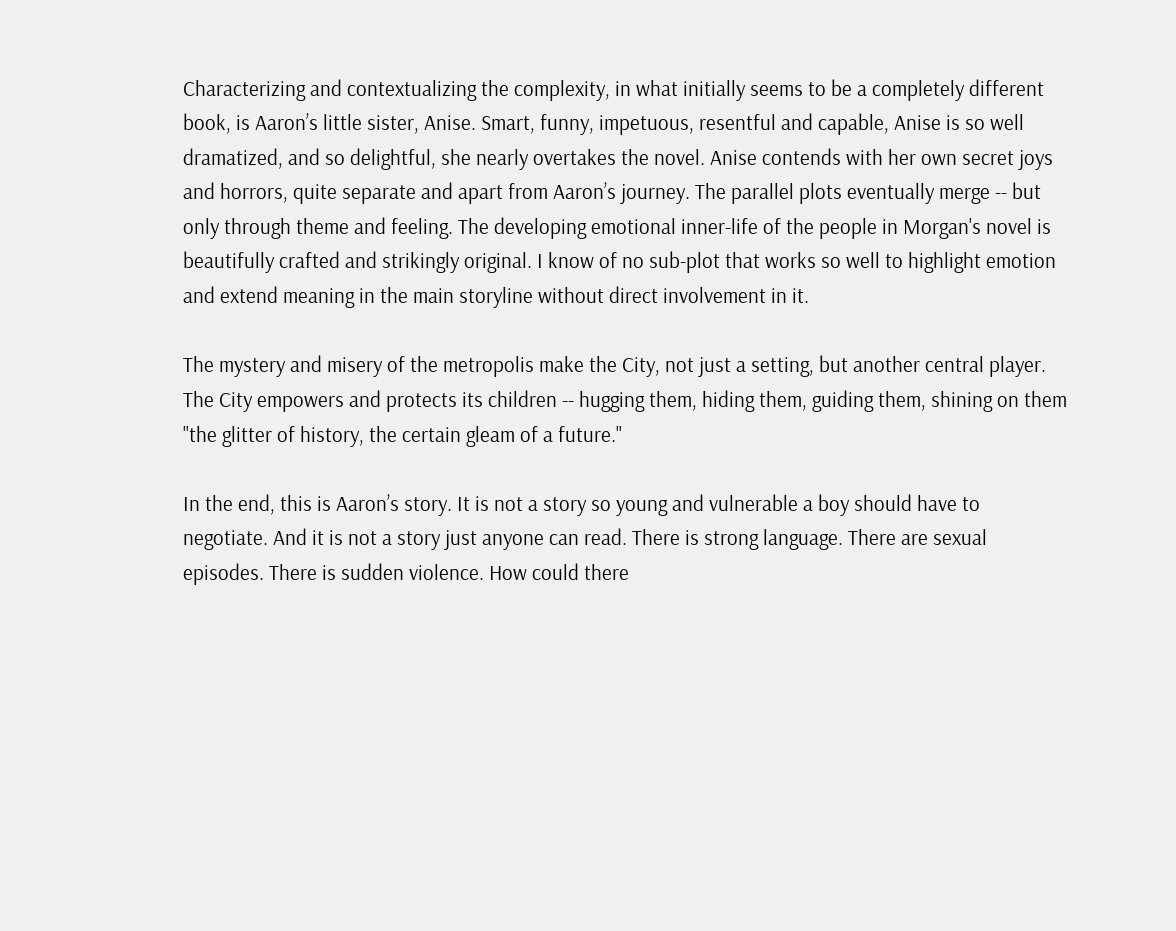Characterizing and contextualizing the complexity, in what initially seems to be a completely different book, is Aaron’s little sister, Anise. Smart, funny, impetuous, resentful and capable, Anise is so well dramatized, and so delightful, she nearly overtakes the novel. Anise contends with her own secret joys and horrors, quite separate and apart from Aaron’s journey. The parallel plots eventually merge -- but only through theme and feeling. The developing emotional inner-life of the people in Morgan's novel is beautifully crafted and strikingly original. I know of no sub-plot that works so well to highlight emotion and extend meaning in the main storyline without direct involvement in it.

The mystery and misery of the metropolis make the City, not just a setting, but another central player. The City empowers and protects its children -- hugging them, hiding them, guiding them, shining on them "the glitter of history, the certain gleam of a future."

In the end, this is Aaron’s story. It is not a story so young and vulnerable a boy should have to negotiate. And it is not a story just anyone can read. There is strong language. There are sexual episodes. There is sudden violence. How could there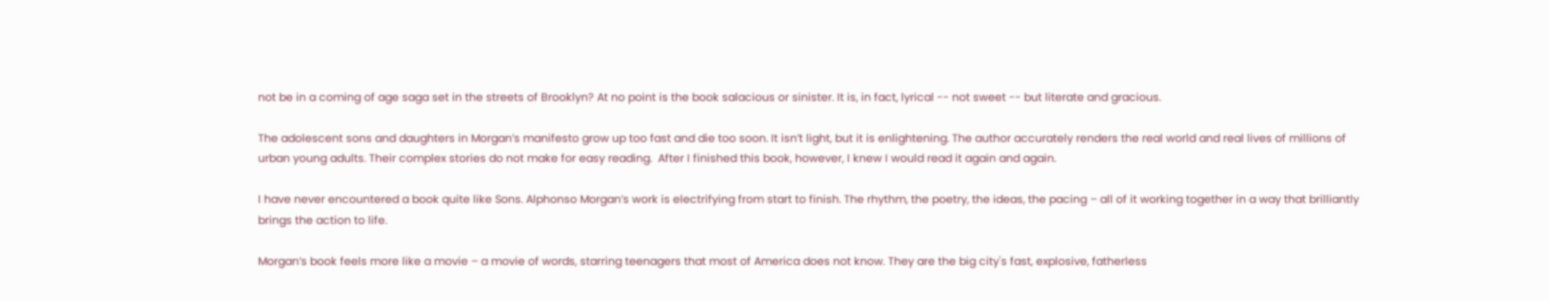not be in a coming of age saga set in the streets of Brooklyn? At no point is the book salacious or sinister. It is, in fact, lyrical -- not sweet -- but literate and gracious.

The adolescent sons and daughters in Morgan’s manifesto grow up too fast and die too soon. It isn’t light, but it is enlightening. The author accurately renders the real world and real lives of millions of urban young adults. Their complex stories do not make for easy reading.  After I finished this book, however, I knew I would read it again and again.

I have never encountered a book quite like Sons. Alphonso Morgan’s work is electrifying from start to finish. The rhythm, the poetry, the ideas, the pacing – all of it working together in a way that brilliantly brings the action to life.

Morgan’s book feels more like a movie – a movie of words, starring teenagers that most of America does not know. They are the big city's fast, explosive, fatherless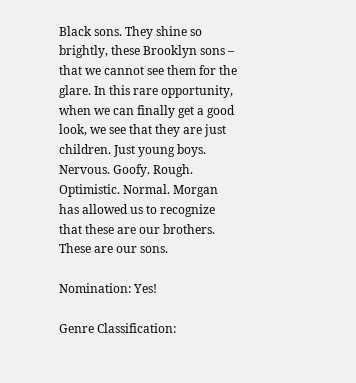Black sons. They shine so brightly, these Brooklyn sons – that we cannot see them for the glare. In this rare opportunity, when we can finally get a good look, we see that they are just children. Just young boys. Nervous. Goofy. Rough. Optimistic. Normal. Morgan has allowed us to recognize that these are our brothers. These are our sons.

Nomination: Yes!

Genre Classification: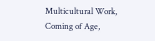Multicultural Work, Coming of Age,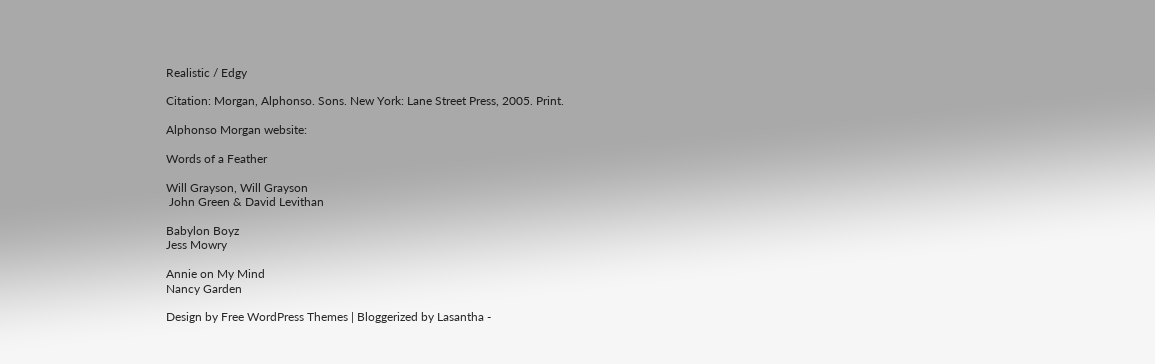Realistic / Edgy

Citation: Morgan, Alphonso. Sons. New York: Lane Street Press, 2005. Print.

Alphonso Morgan website:

Words of a Feather

Will Grayson, Will Grayson
 John Green & David Levithan

Babylon Boyz
Jess Mowry

Annie on My Mind
Nancy Garden

Design by Free WordPress Themes | Bloggerized by Lasantha -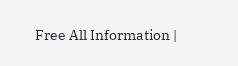Free All Information |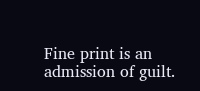Fine print is an admission of guilt.